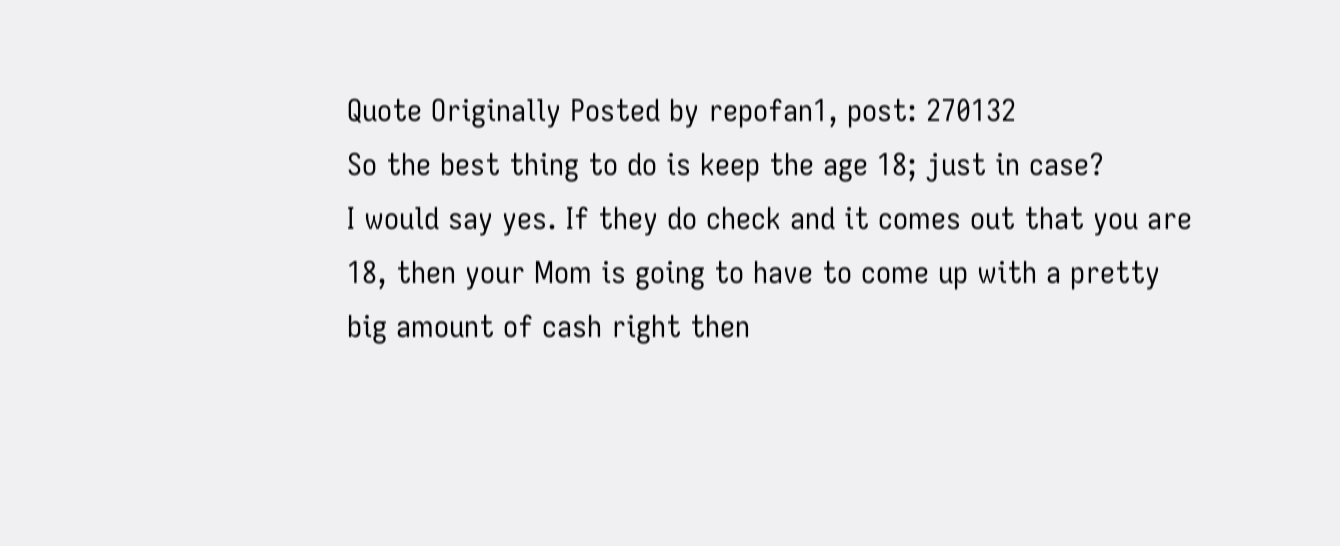Quote Originally Posted by repofan1, post: 270132
So the best thing to do is keep the age 18; just in case?
I would say yes. If they do check and it comes out that you are 18, then your Mom is going to have to come up with a pretty big amount of cash right then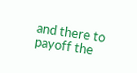and there to payoff the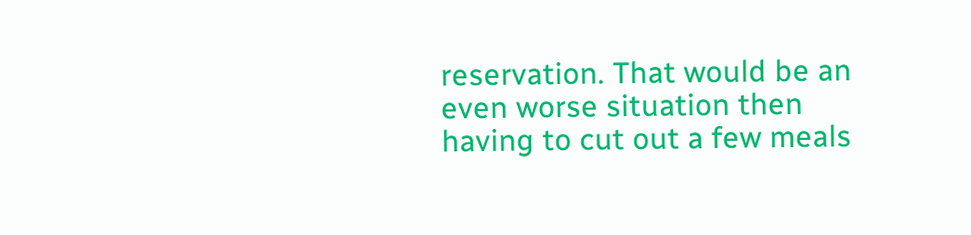reservation. That would be an even worse situation then having to cut out a few meals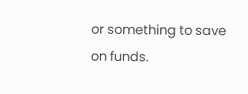or something to save on funds.